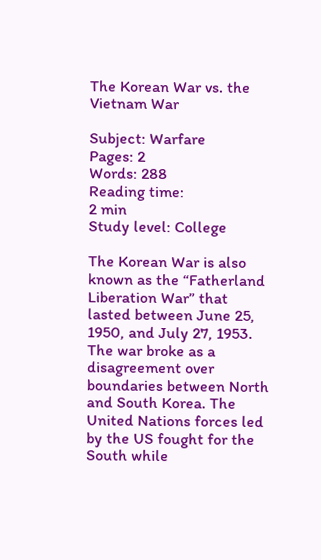The Korean War vs. the Vietnam War

Subject: Warfare
Pages: 2
Words: 288
Reading time:
2 min
Study level: College

The Korean War is also known as the “Fatherland Liberation War” that lasted between June 25, 1950, and July 27, 1953. The war broke as a disagreement over boundaries between North and South Korea. The United Nations forces led by the US fought for the South while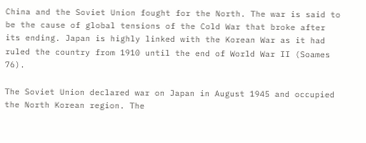China and the Soviet Union fought for the North. The war is said to be the cause of global tensions of the Cold War that broke after its ending. Japan is highly linked with the Korean War as it had ruled the country from 1910 until the end of World War II (Soames 76).

The Soviet Union declared war on Japan in August 1945 and occupied the North Korean region. The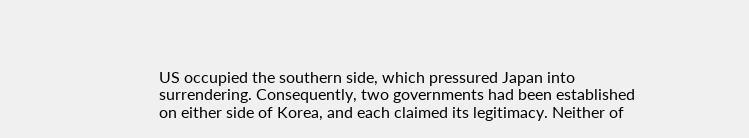US occupied the southern side, which pressured Japan into surrendering. Consequently, two governments had been established on either side of Korea, and each claimed its legitimacy. Neither of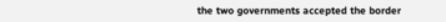the two governments accepted the border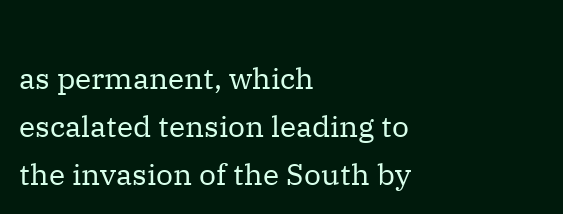as permanent, which escalated tension leading to the invasion of the South by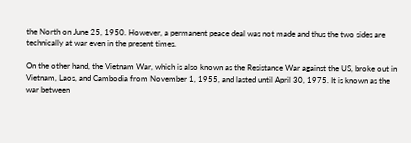the North on June 25, 1950. However, a permanent peace deal was not made and thus the two sides are technically at war even in the present times.

On the other hand, the Vietnam War, which is also known as the Resistance War against the US, broke out in Vietnam, Laos, and Cambodia from November 1, 1955, and lasted until April 30, 1975. It is known as the war between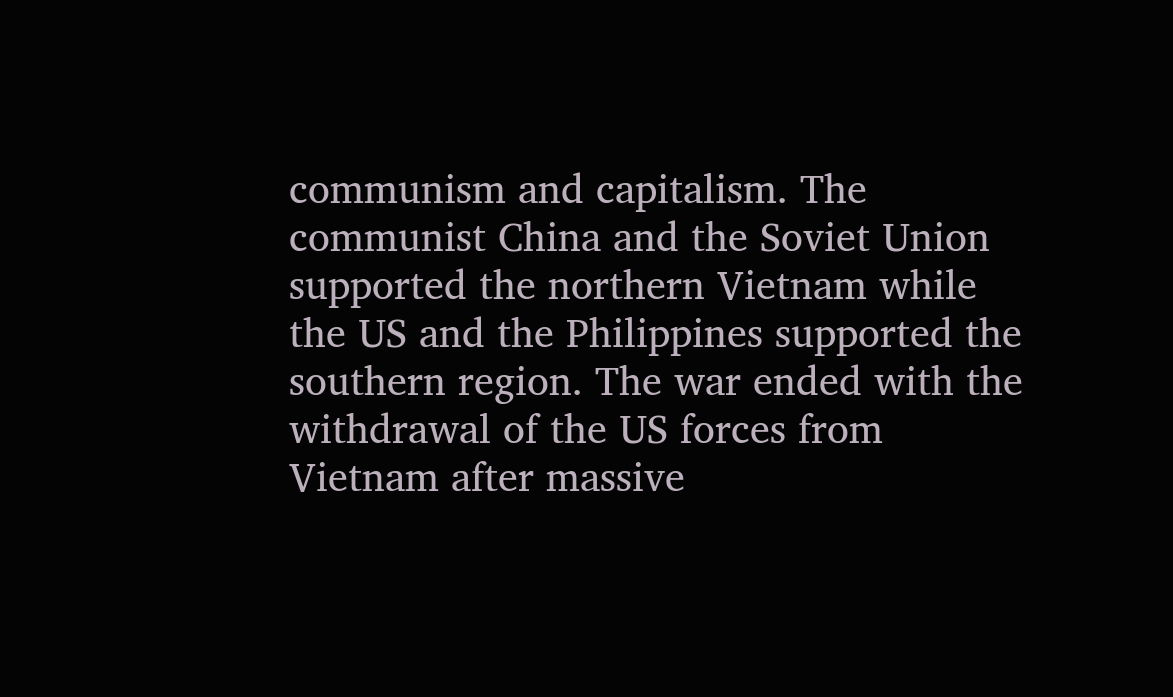communism and capitalism. The communist China and the Soviet Union supported the northern Vietnam while the US and the Philippines supported the southern region. The war ended with the withdrawal of the US forces from Vietnam after massive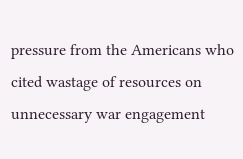pressure from the Americans who cited wastage of resources on unnecessary war engagement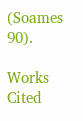(Soames 90).

Works Cited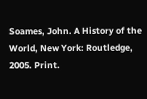Soames, John. A History of the World, New York: Routledge, 2005. Print.